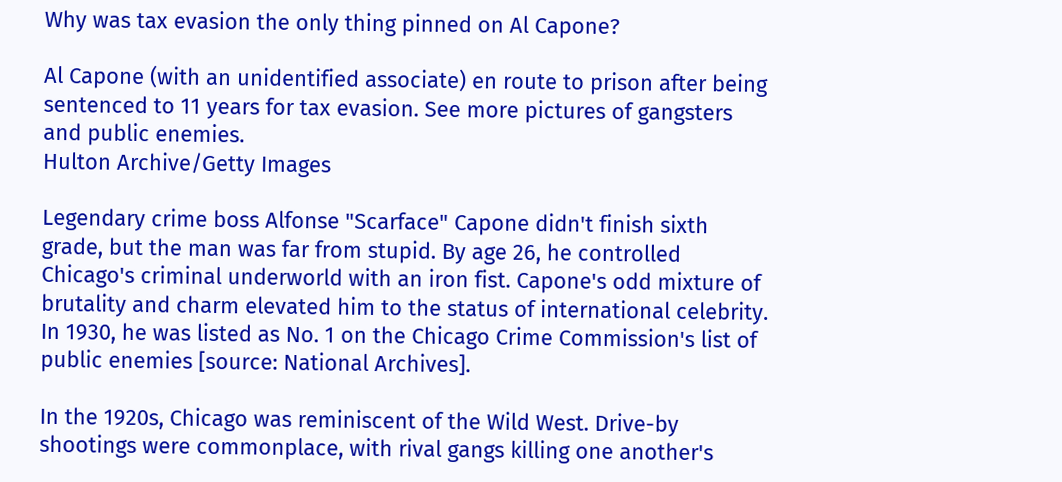Why was tax evasion the only thing pinned on Al Capone?

Al Capone (with an unidentified associate) en route to prison after being sentenced to 11 years for tax evasion. See more pictures of gangsters and public enemies.
Hulton Archive/Getty Images

Legendary crime boss Alfonse "Scarface" Capone didn't finish sixth grade, but the man was far from stupid. By age 26, he controlled Chicago's criminal underworld with an iron fist. Capone's odd mixture of brutality and charm elevated him to the status of international celebrity. In 1930, he was listed as No. 1 on the Chicago Crime Commission's list of public enemies [source: National Archives].

In the 1920s, Chicago was reminiscent of the Wild West. Drive-by shootings were commonplace, with rival gangs killing one another's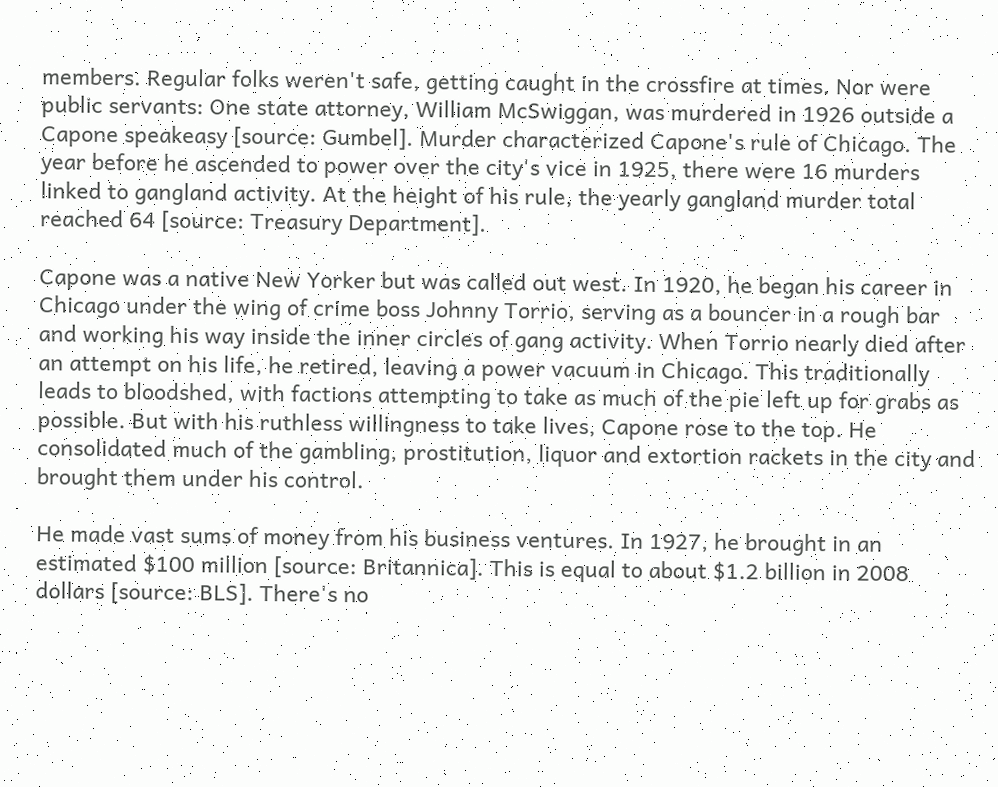members. Regular folks weren't safe, getting caught in the crossfire at times. Nor were public servants: One state attorney, William McSwiggan, was murdered in 1926 outside a Capone speakeasy [source: Gumbel]. Murder characterized Capone's rule of Chicago. The year before he ascended to power over the city's vice in 1925, there were 16 murders linked to gangland activity. At the height of his rule, the yearly gangland murder total reached 64 [source: Treasury Department].

Capone was a native New Yorker but was called out west. In 1920, he began his career in Chicago under the wing of crime boss Johnny Torrio, serving as a bouncer in a rough bar and working his way inside the inner circles of gang activity. When Torrio nearly died after an attempt on his life, he retired, leaving a power vacuum in Chicago. This traditionally leads to bloodshed, with factions attempting to take as much of the pie left up for grabs as possible. But with his ruthless willingness to take lives, Capone rose to the top. He consolidated much of the gambling, prostitution, liquor and extortion rackets in the city and brought them under his control.

He made vast sums of money from his business ventures. In 1927, he brought in an estimated $100 million [source: Britannica]. This is equal to about $1.2 billion in 2008 dollars [source: BLS]. There's no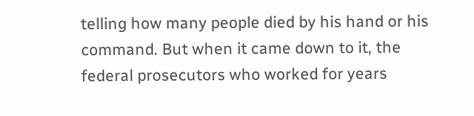telling how many people died by his hand or his command. But when it came down to it, the federal prosecutors who worked for years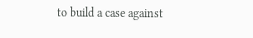to build a case against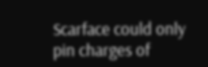Scarface could only pin charges of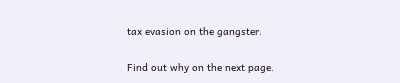tax evasion on the gangster.

Find out why on the next page.